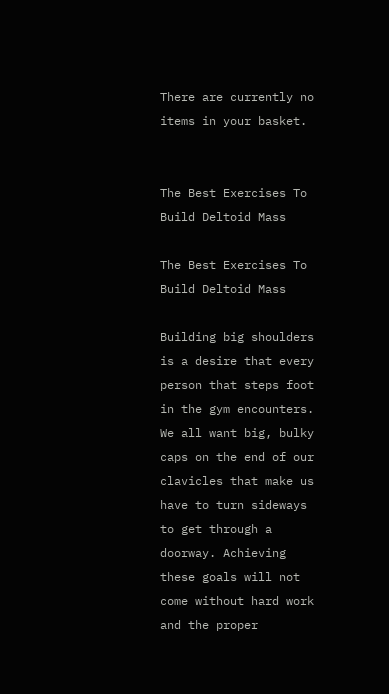There are currently no items in your basket.


The Best Exercises To Build Deltoid Mass

The Best Exercises To Build Deltoid Mass

Building big shoulders is a desire that every person that steps foot in the gym encounters. We all want big, bulky caps on the end of our clavicles that make us have to turn sideways to get through a doorway. Achieving these goals will not come without hard work and the proper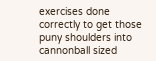exercises done correctly to get those puny shoulders into cannonball sized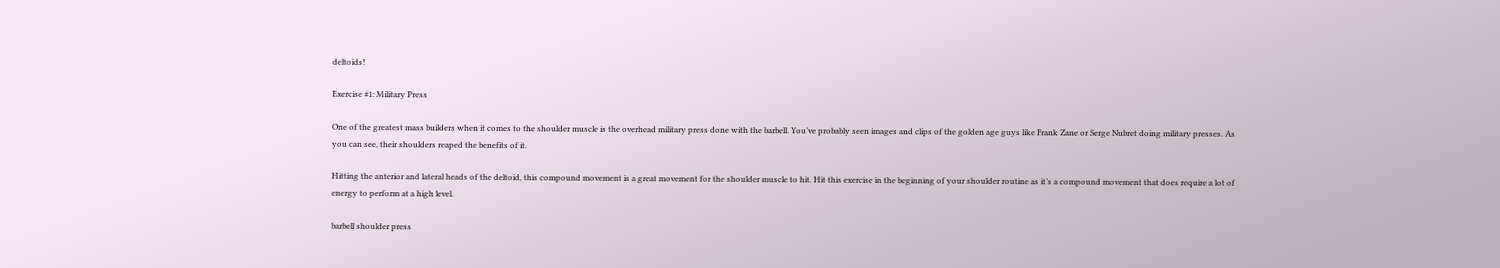deltoids!

Exercise #1: Military Press

One of the greatest mass builders when it comes to the shoulder muscle is the overhead military press done with the barbell. You’ve probably seen images and clips of the golden age guys like Frank Zane or Serge Nubret doing military presses. As you can see, their shoulders reaped the benefits of it.

Hitting the anterior and lateral heads of the deltoid, this compound movement is a great movement for the shoulder muscle to hit. Hit this exercise in the beginning of your shoulder routine as it’s a compound movement that does require a lot of energy to perform at a high level.

barbell shoulder press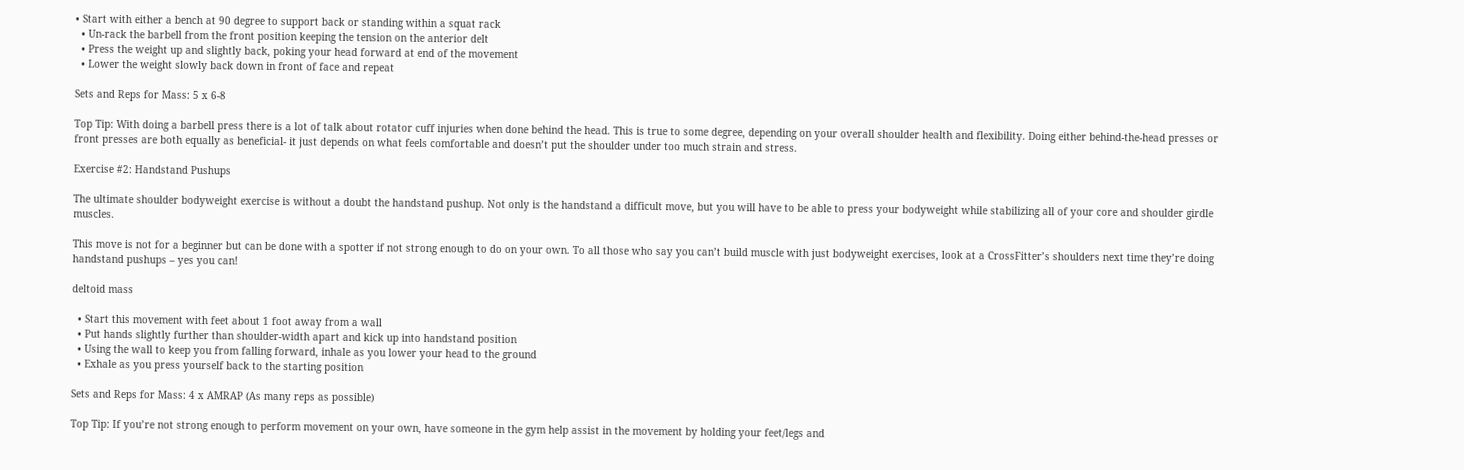• Start with either a bench at 90 degree to support back or standing within a squat rack
  • Un-rack the barbell from the front position keeping the tension on the anterior delt
  • Press the weight up and slightly back, poking your head forward at end of the movement
  • Lower the weight slowly back down in front of face and repeat

Sets and Reps for Mass: 5 x 6-8

Top Tip: With doing a barbell press there is a lot of talk about rotator cuff injuries when done behind the head. This is true to some degree, depending on your overall shoulder health and flexibility. Doing either behind-the-head presses or front presses are both equally as beneficial- it just depends on what feels comfortable and doesn’t put the shoulder under too much strain and stress.

Exercise #2: Handstand Pushups

The ultimate shoulder bodyweight exercise is without a doubt the handstand pushup. Not only is the handstand a difficult move, but you will have to be able to press your bodyweight while stabilizing all of your core and shoulder girdle muscles.

This move is not for a beginner but can be done with a spotter if not strong enough to do on your own. To all those who say you can’t build muscle with just bodyweight exercises, look at a CrossFitter’s shoulders next time they’re doing handstand pushups – yes you can!

deltoid mass

  • Start this movement with feet about 1 foot away from a wall
  • Put hands slightly further than shoulder-width apart and kick up into handstand position
  • Using the wall to keep you from falling forward, inhale as you lower your head to the ground
  • Exhale as you press yourself back to the starting position

Sets and Reps for Mass: 4 x AMRAP (As many reps as possible)

Top Tip: If you’re not strong enough to perform movement on your own, have someone in the gym help assist in the movement by holding your feet/legs and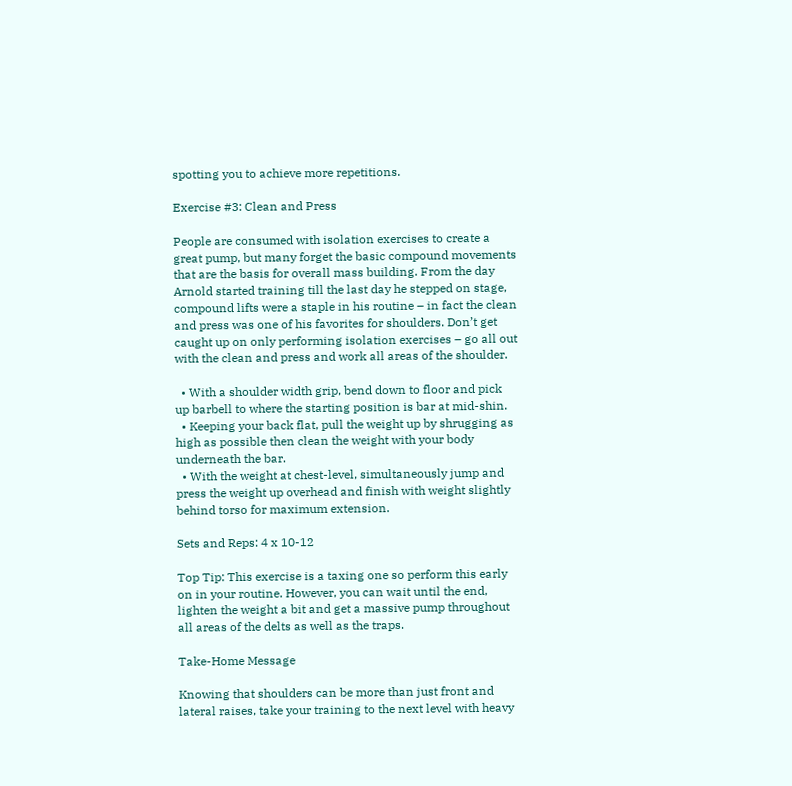spotting you to achieve more repetitions.

Exercise #3: Clean and Press

People are consumed with isolation exercises to create a great pump, but many forget the basic compound movements that are the basis for overall mass building. From the day Arnold started training till the last day he stepped on stage, compound lifts were a staple in his routine – in fact the clean and press was one of his favorites for shoulders. Don’t get caught up on only performing isolation exercises – go all out with the clean and press and work all areas of the shoulder.

  • With a shoulder width grip, bend down to floor and pick up barbell to where the starting position is bar at mid-shin.
  • Keeping your back flat, pull the weight up by shrugging as high as possible then clean the weight with your body underneath the bar.
  • With the weight at chest-level, simultaneously jump and press the weight up overhead and finish with weight slightly behind torso for maximum extension.

Sets and Reps: 4 x 10-12

Top Tip: This exercise is a taxing one so perform this early on in your routine. However, you can wait until the end, lighten the weight a bit and get a massive pump throughout all areas of the delts as well as the traps.

Take-Home Message

Knowing that shoulders can be more than just front and lateral raises, take your training to the next level with heavy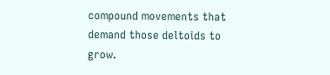compound movements that demand those deltoids to grow.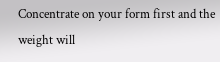Concentrate on your form first and the weight will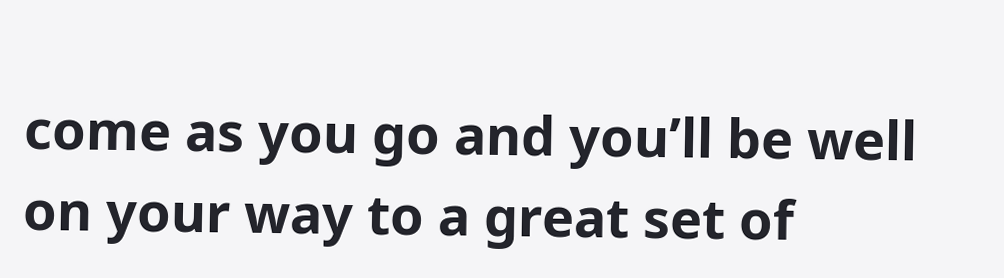come as you go and you’ll be well on your way to a great set of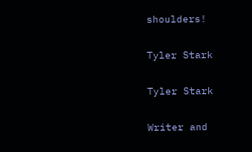shoulders!

Tyler Stark

Tyler Stark

Writer and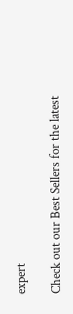expert

Check out our Best Sellers for the latest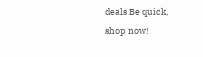deals Be quick, shop now!